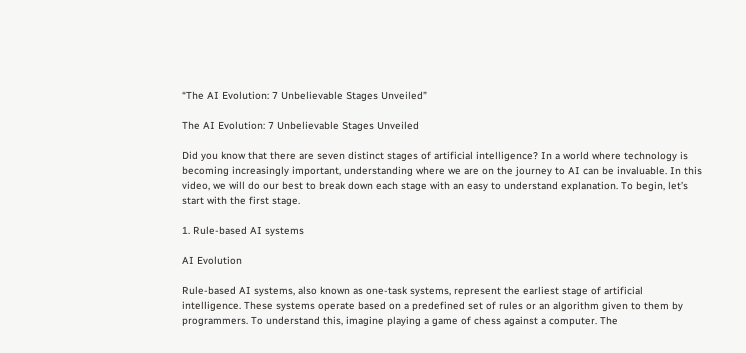“The AI Evolution: 7 Unbelievable Stages Unveiled”

The AI Evolution: 7 Unbelievable Stages Unveiled

Did you know that there are seven distinct stages of artificial intelligence? In a world where technology is becoming increasingly important, understanding where we are on the journey to AI can be invaluable. In this video, we will do our best to break down each stage with an easy to understand explanation. To begin, let’s start with the first stage.

1. Rule-based AI systems

AI Evolution

Rule-based AI systems, also known as one-task systems, represent the earliest stage of artificial intelligence. These systems operate based on a predefined set of rules or an algorithm given to them by programmers. To understand this, imagine playing a game of chess against a computer. The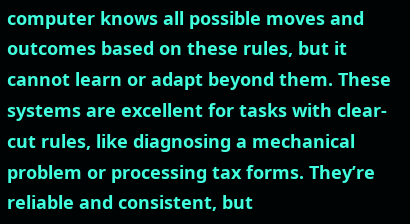computer knows all possible moves and outcomes based on these rules, but it cannot learn or adapt beyond them. These systems are excellent for tasks with clear-cut rules, like diagnosing a mechanical problem or processing tax forms. They’re reliable and consistent, but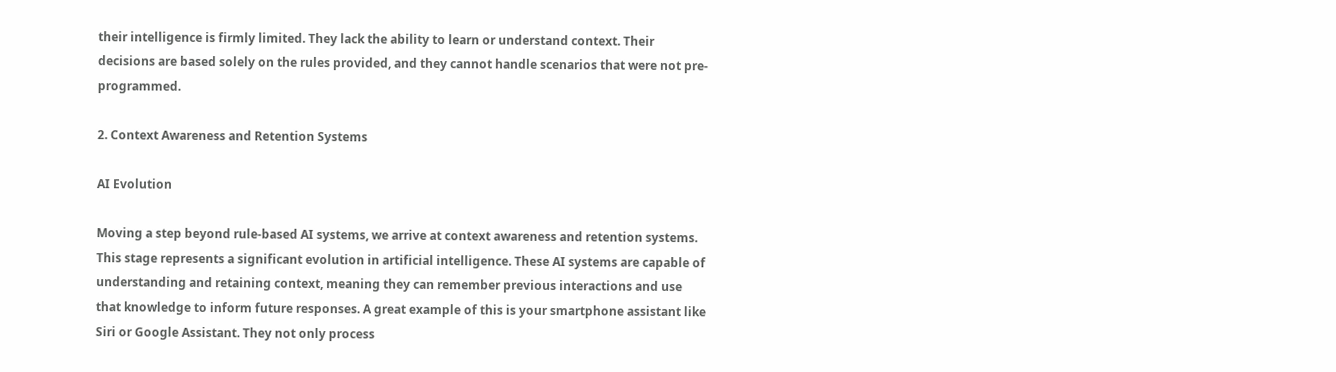their intelligence is firmly limited. They lack the ability to learn or understand context. Their decisions are based solely on the rules provided, and they cannot handle scenarios that were not pre-programmed.

2. Context Awareness and Retention Systems

AI Evolution

Moving a step beyond rule-based AI systems, we arrive at context awareness and retention systems. This stage represents a significant evolution in artificial intelligence. These AI systems are capable of understanding and retaining context, meaning they can remember previous interactions and use that knowledge to inform future responses. A great example of this is your smartphone assistant like Siri or Google Assistant. They not only process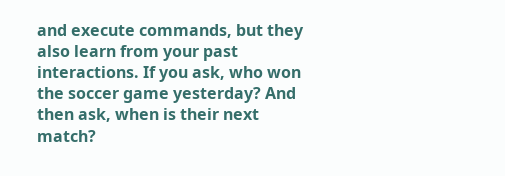and execute commands, but they also learn from your past interactions. If you ask, who won the soccer game yesterday? And then ask, when is their next match?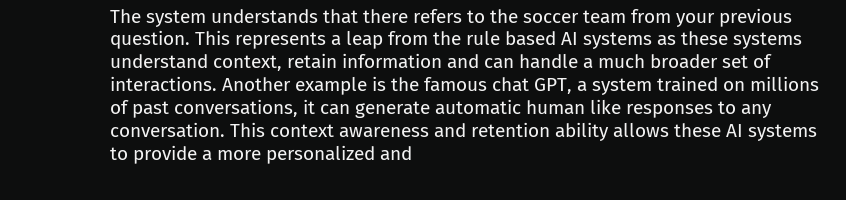The system understands that there refers to the soccer team from your previous question. This represents a leap from the rule based AI systems as these systems understand context, retain information and can handle a much broader set of interactions. Another example is the famous chat GPT, a system trained on millions of past conversations, it can generate automatic human like responses to any conversation. This context awareness and retention ability allows these AI systems to provide a more personalized and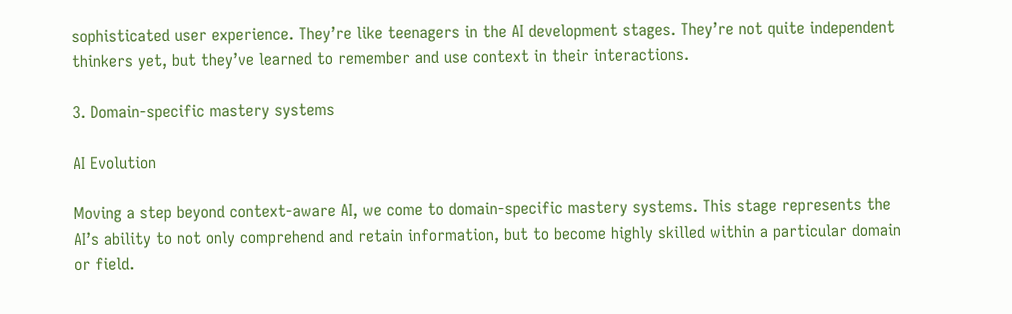sophisticated user experience. They’re like teenagers in the AI development stages. They’re not quite independent thinkers yet, but they’ve learned to remember and use context in their interactions.

3. Domain-specific mastery systems

AI Evolution

Moving a step beyond context-aware AI, we come to domain-specific mastery systems. This stage represents the AI’s ability to not only comprehend and retain information, but to become highly skilled within a particular domain or field.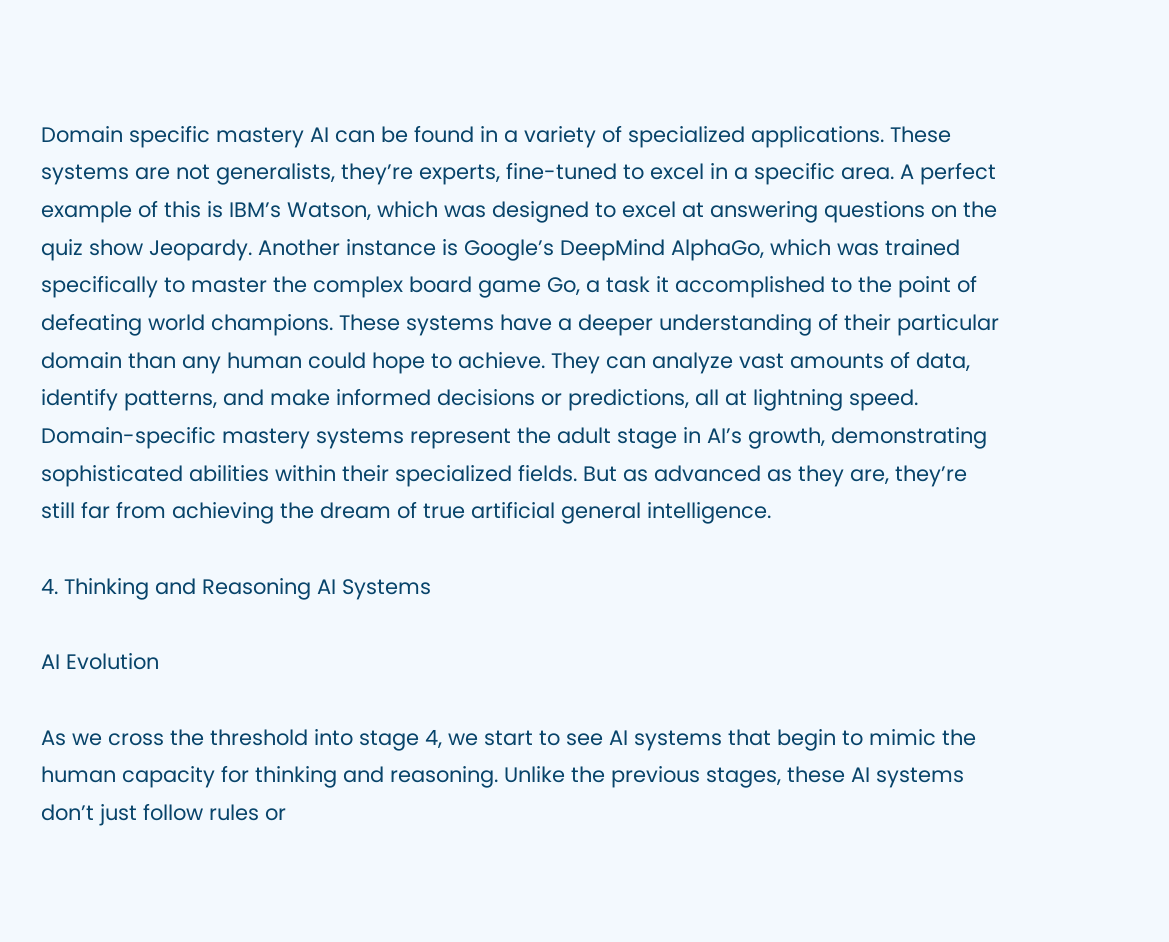Domain specific mastery AI can be found in a variety of specialized applications. These systems are not generalists, they’re experts, fine-tuned to excel in a specific area. A perfect example of this is IBM’s Watson, which was designed to excel at answering questions on the quiz show Jeopardy. Another instance is Google’s DeepMind AlphaGo, which was trained specifically to master the complex board game Go, a task it accomplished to the point of defeating world champions. These systems have a deeper understanding of their particular domain than any human could hope to achieve. They can analyze vast amounts of data, identify patterns, and make informed decisions or predictions, all at lightning speed. Domain-specific mastery systems represent the adult stage in AI’s growth, demonstrating sophisticated abilities within their specialized fields. But as advanced as they are, they’re still far from achieving the dream of true artificial general intelligence.

4. Thinking and Reasoning AI Systems

AI Evolution

As we cross the threshold into stage 4, we start to see AI systems that begin to mimic the human capacity for thinking and reasoning. Unlike the previous stages, these AI systems don’t just follow rules or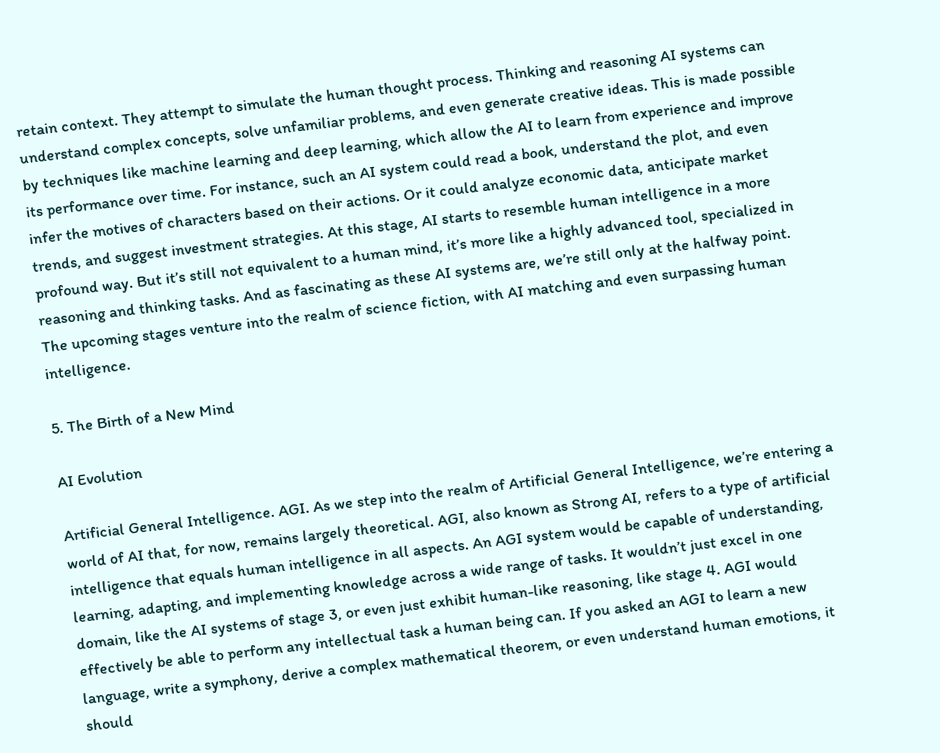retain context. They attempt to simulate the human thought process. Thinking and reasoning AI systems can understand complex concepts, solve unfamiliar problems, and even generate creative ideas. This is made possible by techniques like machine learning and deep learning, which allow the AI to learn from experience and improve its performance over time. For instance, such an AI system could read a book, understand the plot, and even infer the motives of characters based on their actions. Or it could analyze economic data, anticipate market trends, and suggest investment strategies. At this stage, AI starts to resemble human intelligence in a more profound way. But it’s still not equivalent to a human mind, it’s more like a highly advanced tool, specialized in reasoning and thinking tasks. And as fascinating as these AI systems are, we’re still only at the halfway point. The upcoming stages venture into the realm of science fiction, with AI matching and even surpassing human intelligence.

5. The Birth of a New Mind

AI Evolution

Artificial General Intelligence. AGI. As we step into the realm of Artificial General Intelligence, we’re entering a world of AI that, for now, remains largely theoretical. AGI, also known as Strong AI, refers to a type of artificial intelligence that equals human intelligence in all aspects. An AGI system would be capable of understanding, learning, adapting, and implementing knowledge across a wide range of tasks. It wouldn’t just excel in one domain, like the AI systems of stage 3, or even just exhibit human-like reasoning, like stage 4. AGI would effectively be able to perform any intellectual task a human being can. If you asked an AGI to learn a new language, write a symphony, derive a complex mathematical theorem, or even understand human emotions, it should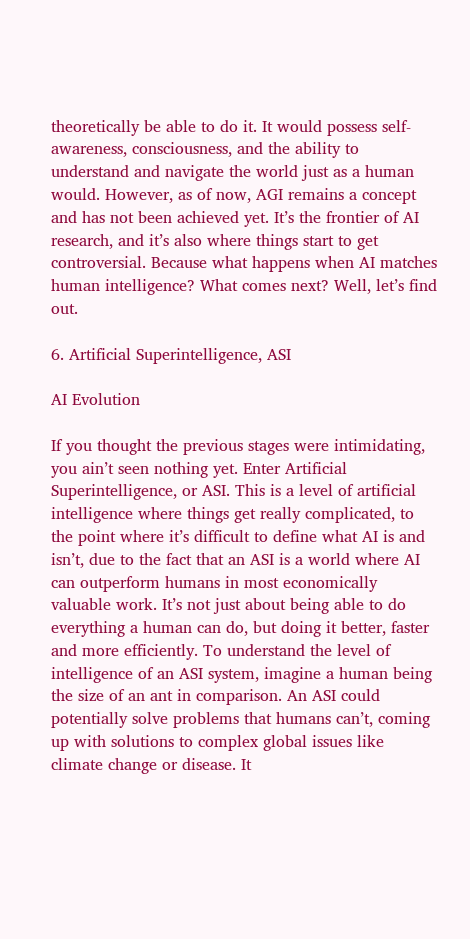theoretically be able to do it. It would possess self-awareness, consciousness, and the ability to understand and navigate the world just as a human would. However, as of now, AGI remains a concept and has not been achieved yet. It’s the frontier of AI research, and it’s also where things start to get controversial. Because what happens when AI matches human intelligence? What comes next? Well, let’s find out.

6. Artificial Superintelligence, ASI

AI Evolution

If you thought the previous stages were intimidating, you ain’t seen nothing yet. Enter Artificial Superintelligence, or ASI. This is a level of artificial intelligence where things get really complicated, to the point where it’s difficult to define what AI is and isn’t, due to the fact that an ASI is a world where AI can outperform humans in most economically valuable work. It’s not just about being able to do everything a human can do, but doing it better, faster and more efficiently. To understand the level of intelligence of an ASI system, imagine a human being the size of an ant in comparison. An ASI could potentially solve problems that humans can’t, coming up with solutions to complex global issues like climate change or disease. It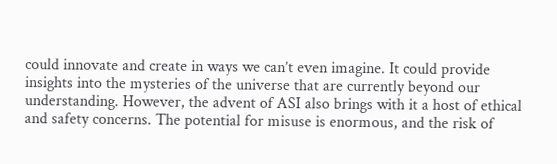could innovate and create in ways we can’t even imagine. It could provide insights into the mysteries of the universe that are currently beyond our understanding. However, the advent of ASI also brings with it a host of ethical and safety concerns. The potential for misuse is enormous, and the risk of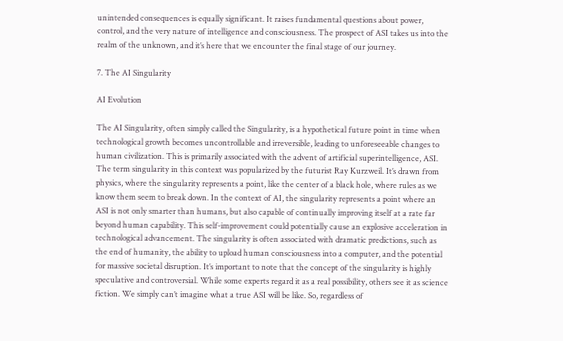unintended consequences is equally significant. It raises fundamental questions about power, control, and the very nature of intelligence and consciousness. The prospect of ASI takes us into the realm of the unknown, and it’s here that we encounter the final stage of our journey.

7. The AI Singularity

AI Evolution

The AI Singularity, often simply called the Singularity, is a hypothetical future point in time when technological growth becomes uncontrollable and irreversible, leading to unforeseeable changes to human civilization. This is primarily associated with the advent of artificial superintelligence, ASI. The term singularity in this context was popularized by the futurist Ray Kurzweil. It’s drawn from physics, where the singularity represents a point, like the center of a black hole, where rules as we know them seem to break down. In the context of AI, the singularity represents a point where an ASI is not only smarter than humans, but also capable of continually improving itself at a rate far beyond human capability. This self-improvement could potentially cause an explosive acceleration in technological advancement. The singularity is often associated with dramatic predictions, such as the end of humanity, the ability to upload human consciousness into a computer, and the potential for massive societal disruption. It’s important to note that the concept of the singularity is highly speculative and controversial. While some experts regard it as a real possibility, others see it as science fiction. We simply can’t imagine what a true ASI will be like. So, regardless of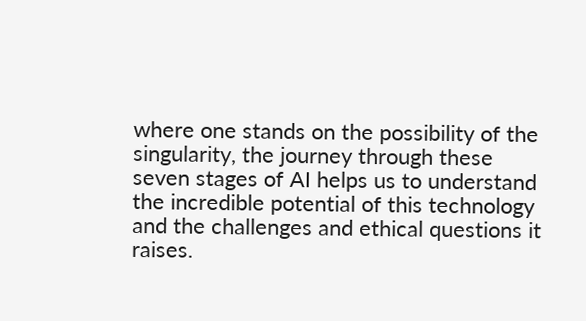where one stands on the possibility of the singularity, the journey through these seven stages of AI helps us to understand the incredible potential of this technology and the challenges and ethical questions it raises.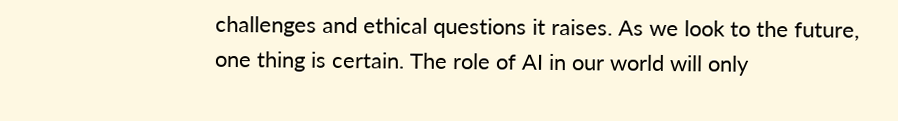challenges and ethical questions it raises. As we look to the future, one thing is certain. The role of AI in our world will only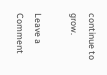continue to grow.

Leave a Comment